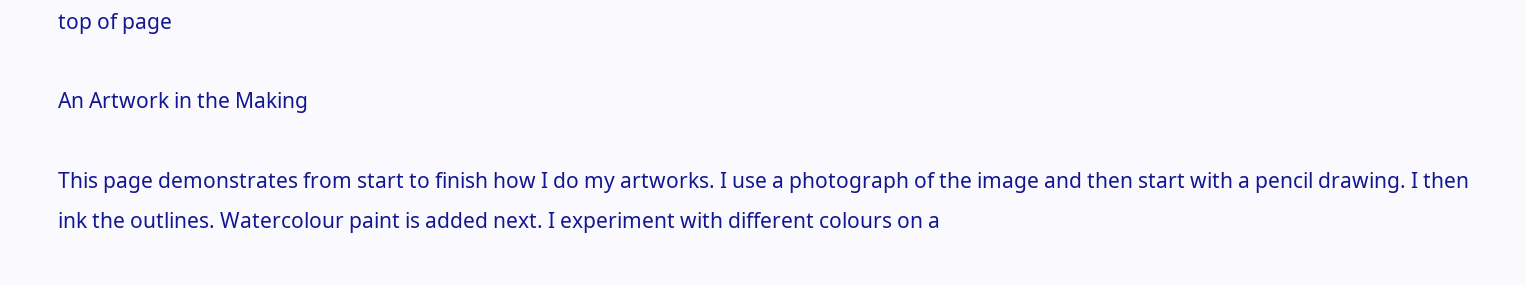top of page

An Artwork in the Making

This page demonstrates from start to finish how I do my artworks. I use a photograph of the image and then start with a pencil drawing. I then ink the outlines. Watercolour paint is added next. I experiment with different colours on a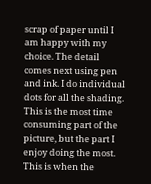scrap of paper until I am happy with my choice. The detail comes next using pen and ink. I do individual dots for all the shading. This is the most time consuming part of the picture, but the part I enjoy doing the most. This is when the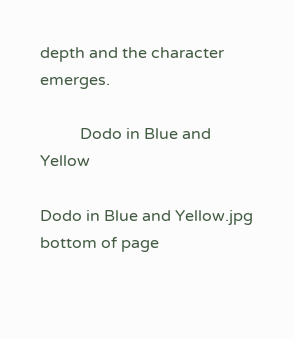depth and the character emerges.

          Dodo in Blue and Yellow

Dodo in Blue and Yellow.jpg
bottom of page